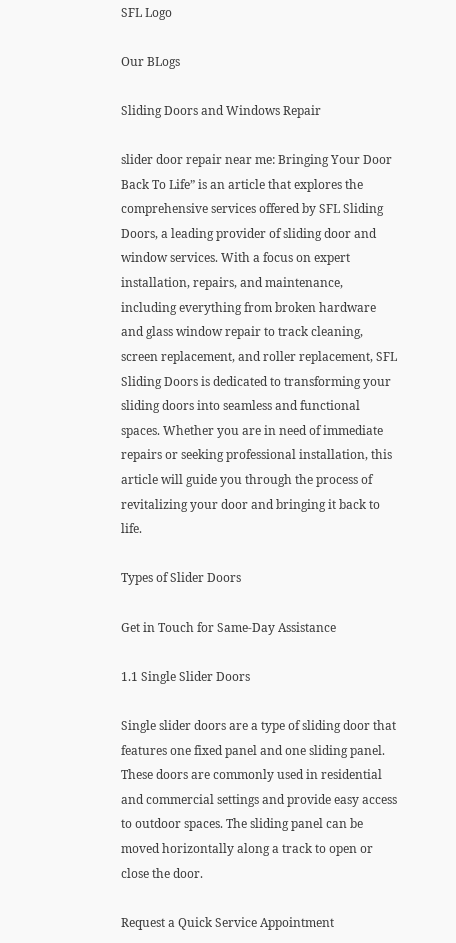SFL Logo

Our BLogs

Sliding Doors and Windows Repair

slider door repair near me: Bringing Your Door Back To Life” is an article that explores the comprehensive services offered by SFL Sliding Doors, a leading provider of sliding door and window services. With a focus on expert installation, repairs, and maintenance, including everything from broken hardware and glass window repair to track cleaning, screen replacement, and roller replacement, SFL Sliding Doors is dedicated to transforming your sliding doors into seamless and functional spaces. Whether you are in need of immediate repairs or seeking professional installation, this article will guide you through the process of revitalizing your door and bringing it back to life.

Types of Slider Doors

Get in Touch for Same-Day Assistance

1.1 Single Slider Doors

Single slider doors are a type of sliding door that features one fixed panel and one sliding panel. These doors are commonly used in residential and commercial settings and provide easy access to outdoor spaces. The sliding panel can be moved horizontally along a track to open or close the door.

Request a Quick Service Appointment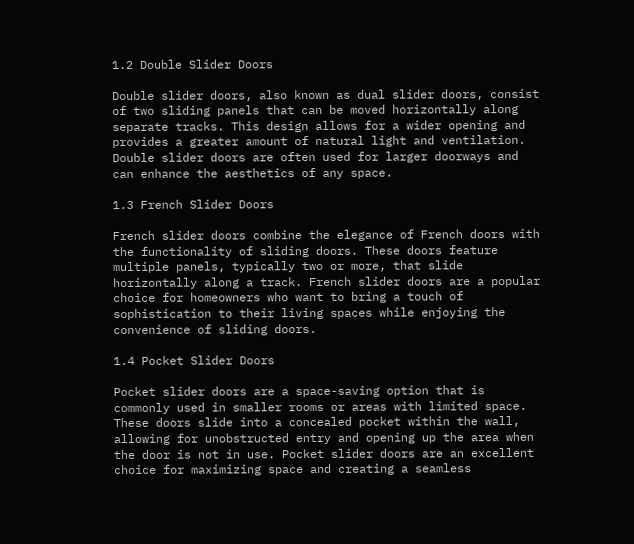1.2 Double Slider Doors

Double slider doors, also known as dual slider doors, consist of two sliding panels that can be moved horizontally along separate tracks. This design allows for a wider opening and provides a greater amount of natural light and ventilation. Double slider doors are often used for larger doorways and can enhance the aesthetics of any space.

1.3 French Slider Doors

French slider doors combine the elegance of French doors with the functionality of sliding doors. These doors feature multiple panels, typically two or more, that slide horizontally along a track. French slider doors are a popular choice for homeowners who want to bring a touch of sophistication to their living spaces while enjoying the convenience of sliding doors.

1.4 Pocket Slider Doors

Pocket slider doors are a space-saving option that is commonly used in smaller rooms or areas with limited space. These doors slide into a concealed pocket within the wall, allowing for unobstructed entry and opening up the area when the door is not in use. Pocket slider doors are an excellent choice for maximizing space and creating a seamless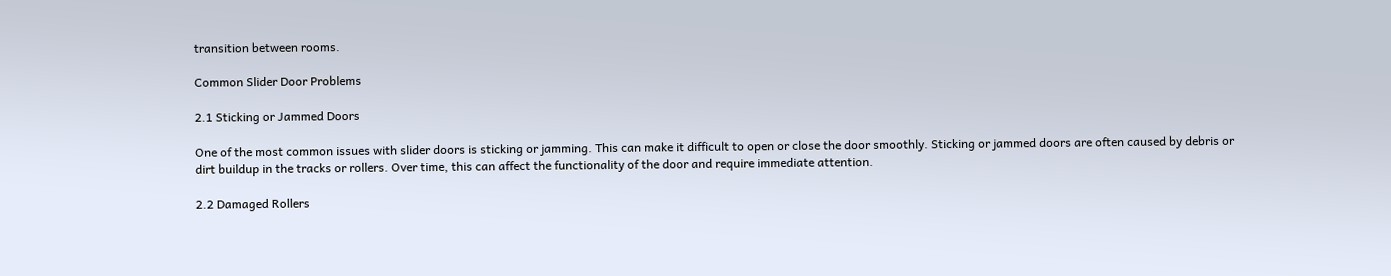transition between rooms.

Common Slider Door Problems

2.1 Sticking or Jammed Doors

One of the most common issues with slider doors is sticking or jamming. This can make it difficult to open or close the door smoothly. Sticking or jammed doors are often caused by debris or dirt buildup in the tracks or rollers. Over time, this can affect the functionality of the door and require immediate attention.

2.2 Damaged Rollers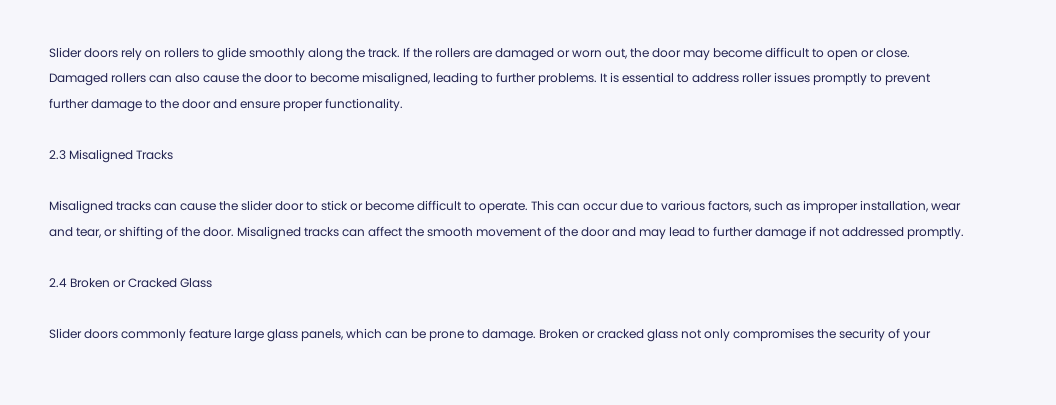Slider doors rely on rollers to glide smoothly along the track. If the rollers are damaged or worn out, the door may become difficult to open or close. Damaged rollers can also cause the door to become misaligned, leading to further problems. It is essential to address roller issues promptly to prevent further damage to the door and ensure proper functionality.

2.3 Misaligned Tracks

Misaligned tracks can cause the slider door to stick or become difficult to operate. This can occur due to various factors, such as improper installation, wear and tear, or shifting of the door. Misaligned tracks can affect the smooth movement of the door and may lead to further damage if not addressed promptly.

2.4 Broken or Cracked Glass

Slider doors commonly feature large glass panels, which can be prone to damage. Broken or cracked glass not only compromises the security of your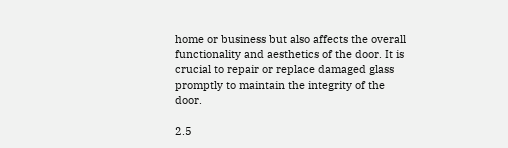home or business but also affects the overall functionality and aesthetics of the door. It is crucial to repair or replace damaged glass promptly to maintain the integrity of the door.

2.5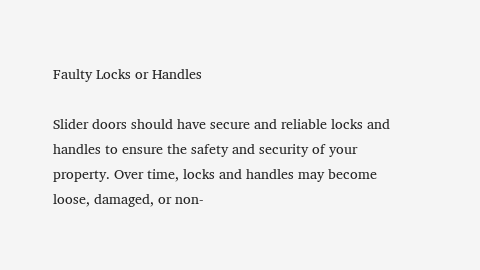Faulty Locks or Handles

Slider doors should have secure and reliable locks and handles to ensure the safety and security of your property. Over time, locks and handles may become loose, damaged, or non-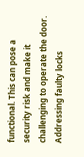functional. This can pose a security risk and make it challenging to operate the door. Addressing faulty locks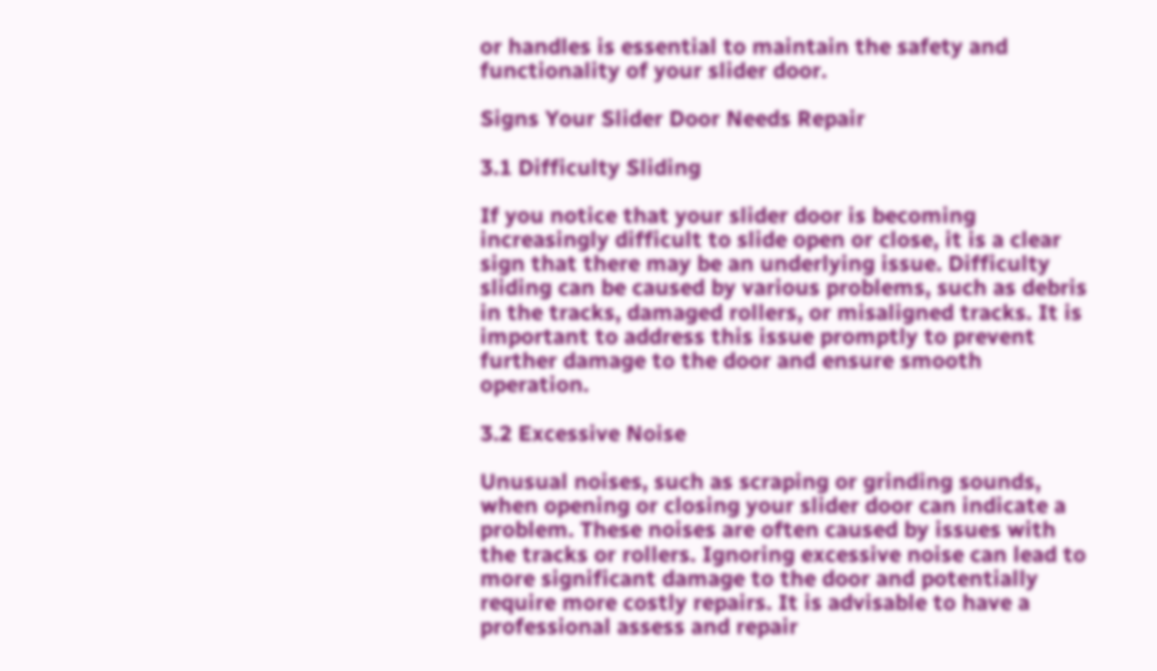or handles is essential to maintain the safety and functionality of your slider door.

Signs Your Slider Door Needs Repair

3.1 Difficulty Sliding

If you notice that your slider door is becoming increasingly difficult to slide open or close, it is a clear sign that there may be an underlying issue. Difficulty sliding can be caused by various problems, such as debris in the tracks, damaged rollers, or misaligned tracks. It is important to address this issue promptly to prevent further damage to the door and ensure smooth operation.

3.2 Excessive Noise

Unusual noises, such as scraping or grinding sounds, when opening or closing your slider door can indicate a problem. These noises are often caused by issues with the tracks or rollers. Ignoring excessive noise can lead to more significant damage to the door and potentially require more costly repairs. It is advisable to have a professional assess and repair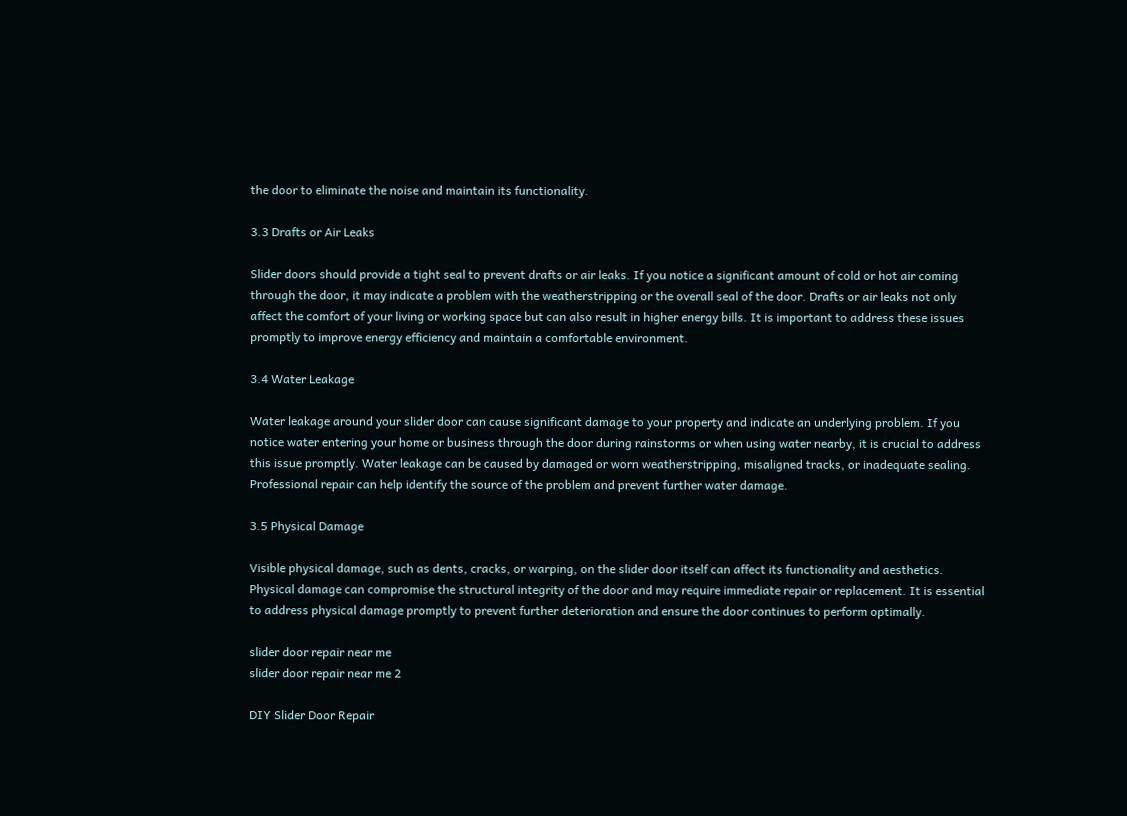the door to eliminate the noise and maintain its functionality.

3.3 Drafts or Air Leaks

Slider doors should provide a tight seal to prevent drafts or air leaks. If you notice a significant amount of cold or hot air coming through the door, it may indicate a problem with the weatherstripping or the overall seal of the door. Drafts or air leaks not only affect the comfort of your living or working space but can also result in higher energy bills. It is important to address these issues promptly to improve energy efficiency and maintain a comfortable environment.

3.4 Water Leakage

Water leakage around your slider door can cause significant damage to your property and indicate an underlying problem. If you notice water entering your home or business through the door during rainstorms or when using water nearby, it is crucial to address this issue promptly. Water leakage can be caused by damaged or worn weatherstripping, misaligned tracks, or inadequate sealing. Professional repair can help identify the source of the problem and prevent further water damage.

3.5 Physical Damage

Visible physical damage, such as dents, cracks, or warping, on the slider door itself can affect its functionality and aesthetics. Physical damage can compromise the structural integrity of the door and may require immediate repair or replacement. It is essential to address physical damage promptly to prevent further deterioration and ensure the door continues to perform optimally.

slider door repair near me
slider door repair near me 2

DIY Slider Door Repair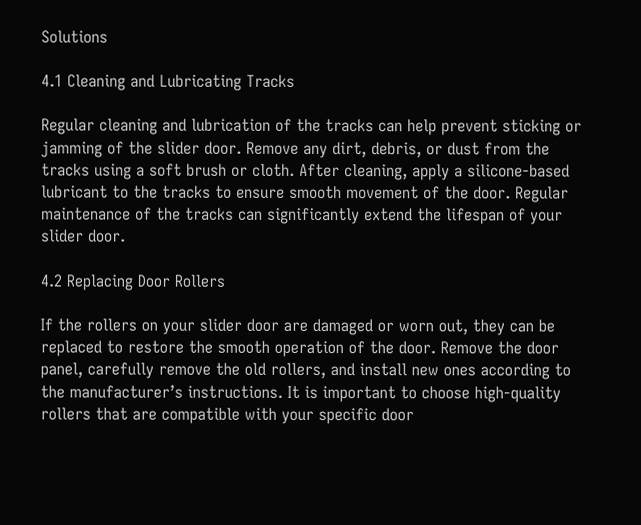Solutions

4.1 Cleaning and Lubricating Tracks

Regular cleaning and lubrication of the tracks can help prevent sticking or jamming of the slider door. Remove any dirt, debris, or dust from the tracks using a soft brush or cloth. After cleaning, apply a silicone-based lubricant to the tracks to ensure smooth movement of the door. Regular maintenance of the tracks can significantly extend the lifespan of your slider door.

4.2 Replacing Door Rollers

If the rollers on your slider door are damaged or worn out, they can be replaced to restore the smooth operation of the door. Remove the door panel, carefully remove the old rollers, and install new ones according to the manufacturer’s instructions. It is important to choose high-quality rollers that are compatible with your specific door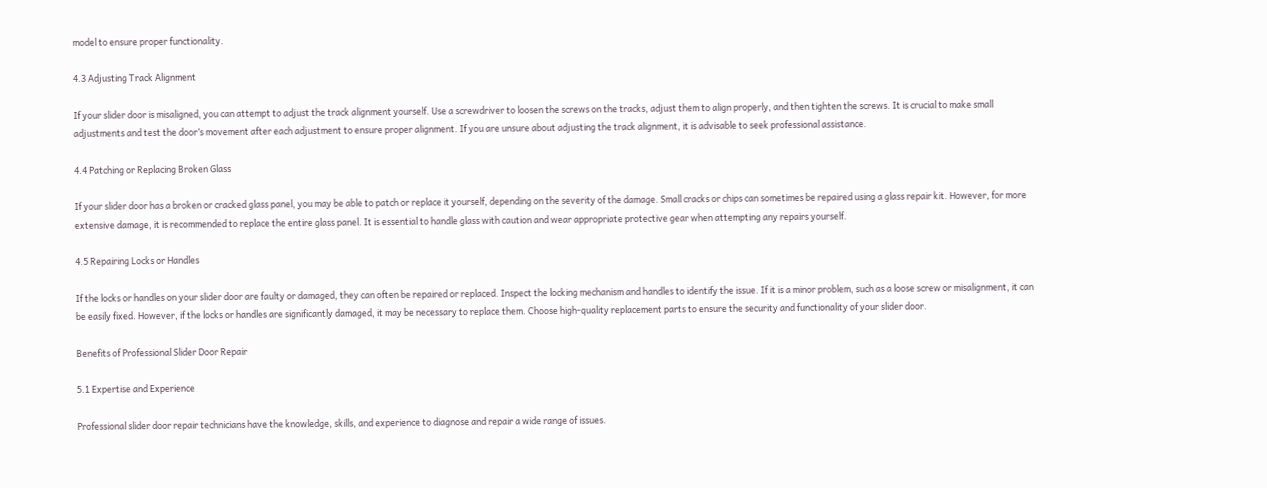model to ensure proper functionality.

4.3 Adjusting Track Alignment

If your slider door is misaligned, you can attempt to adjust the track alignment yourself. Use a screwdriver to loosen the screws on the tracks, adjust them to align properly, and then tighten the screws. It is crucial to make small adjustments and test the door’s movement after each adjustment to ensure proper alignment. If you are unsure about adjusting the track alignment, it is advisable to seek professional assistance.

4.4 Patching or Replacing Broken Glass

If your slider door has a broken or cracked glass panel, you may be able to patch or replace it yourself, depending on the severity of the damage. Small cracks or chips can sometimes be repaired using a glass repair kit. However, for more extensive damage, it is recommended to replace the entire glass panel. It is essential to handle glass with caution and wear appropriate protective gear when attempting any repairs yourself.

4.5 Repairing Locks or Handles

If the locks or handles on your slider door are faulty or damaged, they can often be repaired or replaced. Inspect the locking mechanism and handles to identify the issue. If it is a minor problem, such as a loose screw or misalignment, it can be easily fixed. However, if the locks or handles are significantly damaged, it may be necessary to replace them. Choose high-quality replacement parts to ensure the security and functionality of your slider door.

Benefits of Professional Slider Door Repair

5.1 Expertise and Experience

Professional slider door repair technicians have the knowledge, skills, and experience to diagnose and repair a wide range of issues.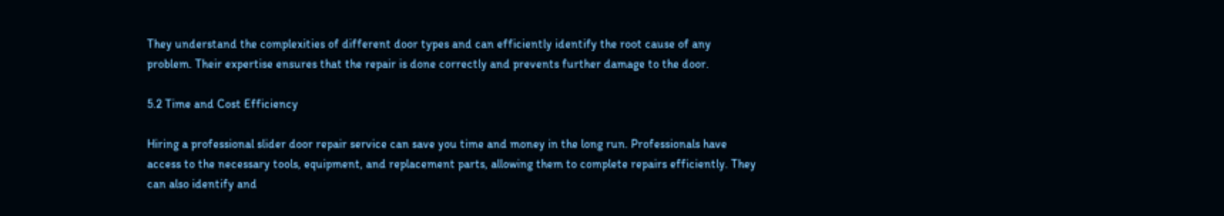They understand the complexities of different door types and can efficiently identify the root cause of any problem. Their expertise ensures that the repair is done correctly and prevents further damage to the door.

5.2 Time and Cost Efficiency

Hiring a professional slider door repair service can save you time and money in the long run. Professionals have access to the necessary tools, equipment, and replacement parts, allowing them to complete repairs efficiently. They can also identify and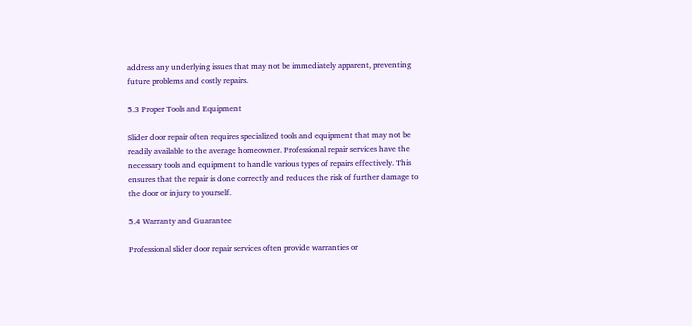address any underlying issues that may not be immediately apparent, preventing future problems and costly repairs.

5.3 Proper Tools and Equipment

Slider door repair often requires specialized tools and equipment that may not be readily available to the average homeowner. Professional repair services have the necessary tools and equipment to handle various types of repairs effectively. This ensures that the repair is done correctly and reduces the risk of further damage to the door or injury to yourself.

5.4 Warranty and Guarantee

Professional slider door repair services often provide warranties or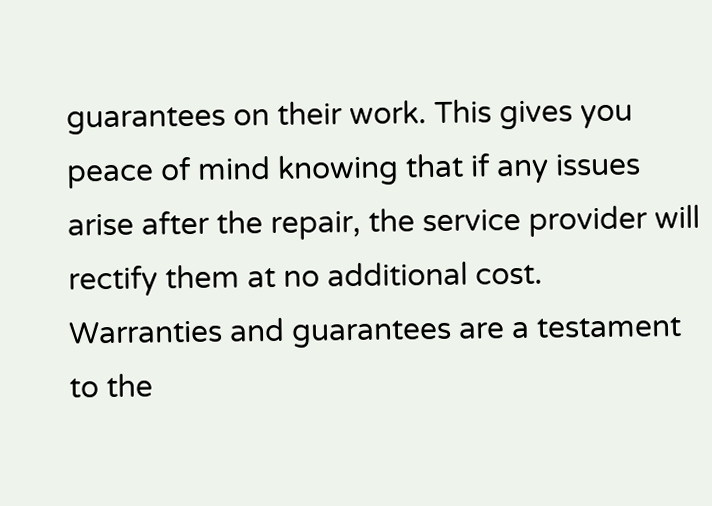guarantees on their work. This gives you peace of mind knowing that if any issues arise after the repair, the service provider will rectify them at no additional cost. Warranties and guarantees are a testament to the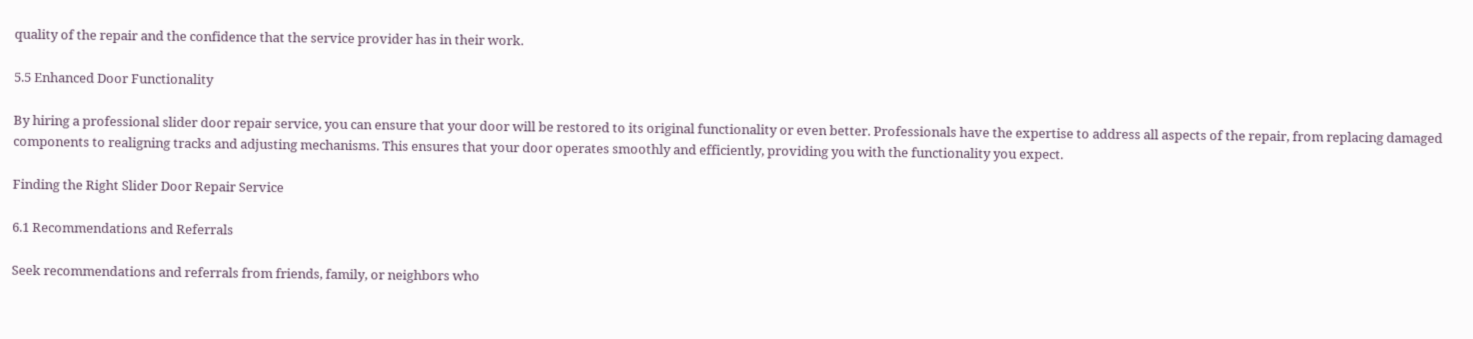quality of the repair and the confidence that the service provider has in their work.

5.5 Enhanced Door Functionality

By hiring a professional slider door repair service, you can ensure that your door will be restored to its original functionality or even better. Professionals have the expertise to address all aspects of the repair, from replacing damaged components to realigning tracks and adjusting mechanisms. This ensures that your door operates smoothly and efficiently, providing you with the functionality you expect.

Finding the Right Slider Door Repair Service

6.1 Recommendations and Referrals

Seek recommendations and referrals from friends, family, or neighbors who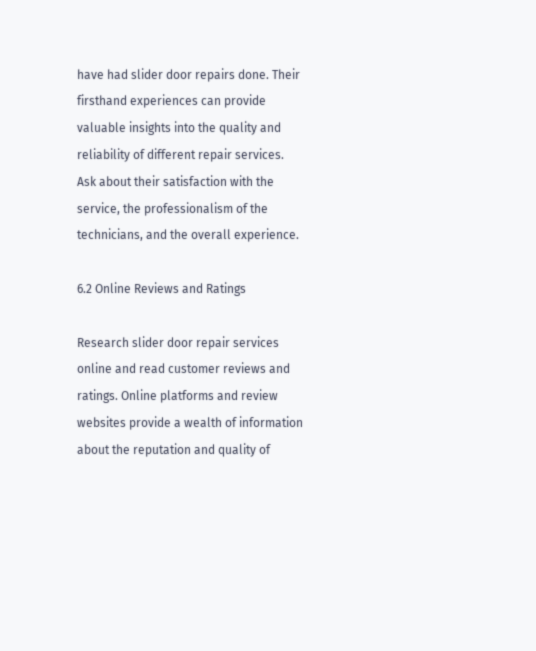have had slider door repairs done. Their firsthand experiences can provide valuable insights into the quality and reliability of different repair services. Ask about their satisfaction with the service, the professionalism of the technicians, and the overall experience.

6.2 Online Reviews and Ratings

Research slider door repair services online and read customer reviews and ratings. Online platforms and review websites provide a wealth of information about the reputation and quality of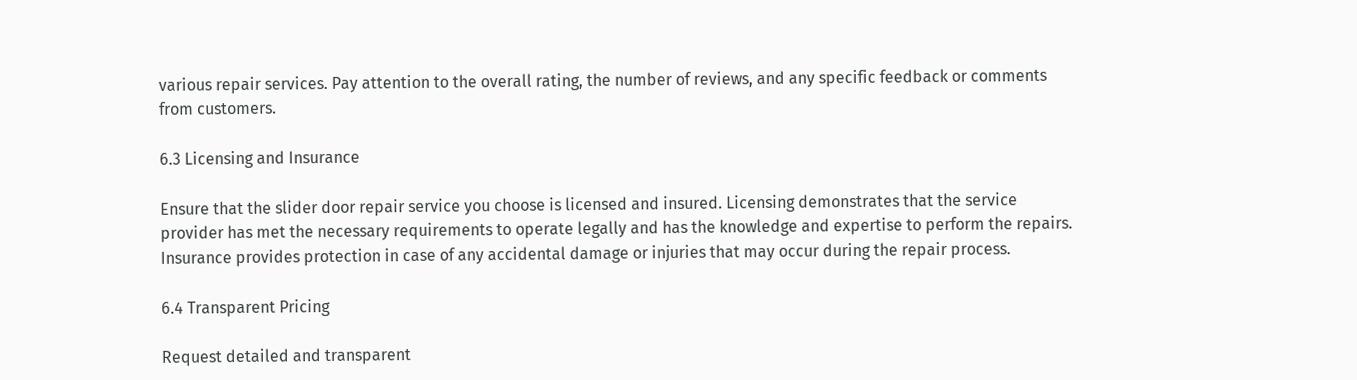various repair services. Pay attention to the overall rating, the number of reviews, and any specific feedback or comments from customers.

6.3 Licensing and Insurance

Ensure that the slider door repair service you choose is licensed and insured. Licensing demonstrates that the service provider has met the necessary requirements to operate legally and has the knowledge and expertise to perform the repairs. Insurance provides protection in case of any accidental damage or injuries that may occur during the repair process.

6.4 Transparent Pricing

Request detailed and transparent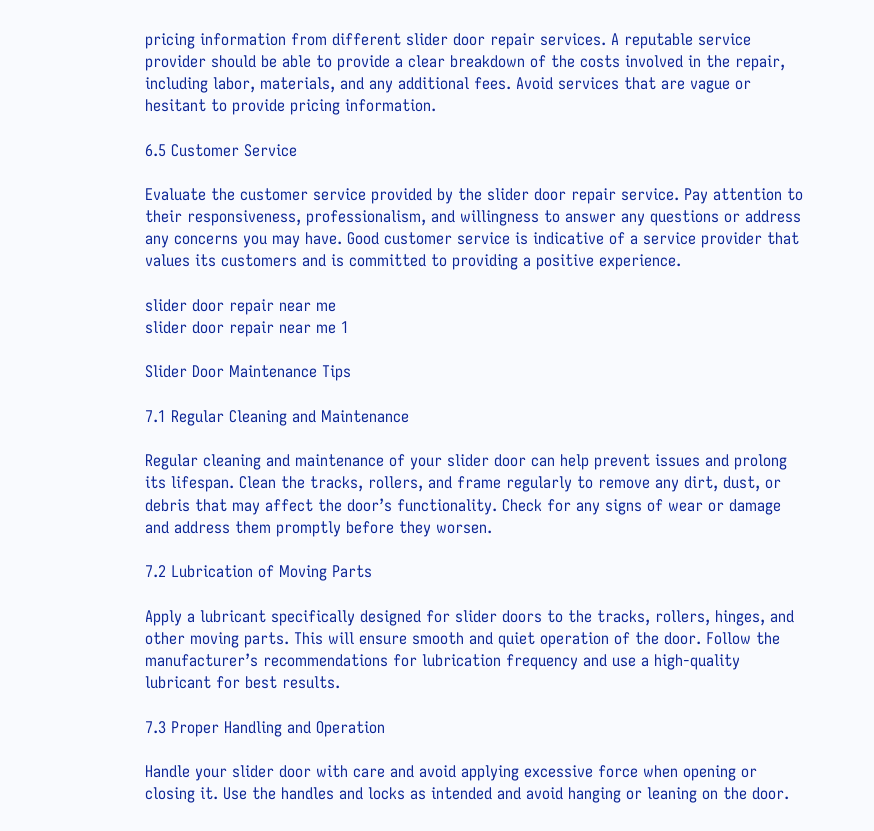pricing information from different slider door repair services. A reputable service provider should be able to provide a clear breakdown of the costs involved in the repair, including labor, materials, and any additional fees. Avoid services that are vague or hesitant to provide pricing information.

6.5 Customer Service

Evaluate the customer service provided by the slider door repair service. Pay attention to their responsiveness, professionalism, and willingness to answer any questions or address any concerns you may have. Good customer service is indicative of a service provider that values its customers and is committed to providing a positive experience.

slider door repair near me
slider door repair near me 1

Slider Door Maintenance Tips

7.1 Regular Cleaning and Maintenance

Regular cleaning and maintenance of your slider door can help prevent issues and prolong its lifespan. Clean the tracks, rollers, and frame regularly to remove any dirt, dust, or debris that may affect the door’s functionality. Check for any signs of wear or damage and address them promptly before they worsen.

7.2 Lubrication of Moving Parts

Apply a lubricant specifically designed for slider doors to the tracks, rollers, hinges, and other moving parts. This will ensure smooth and quiet operation of the door. Follow the manufacturer’s recommendations for lubrication frequency and use a high-quality lubricant for best results.

7.3 Proper Handling and Operation

Handle your slider door with care and avoid applying excessive force when opening or closing it. Use the handles and locks as intended and avoid hanging or leaning on the door.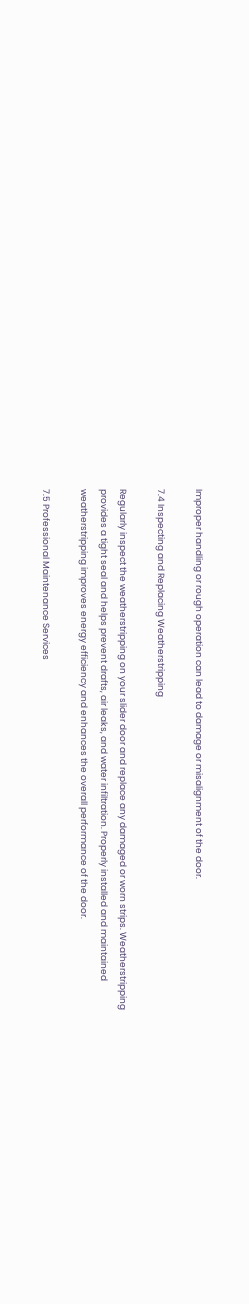Improper handling or rough operation can lead to damage or misalignment of the door.

7.4 Inspecting and Replacing Weatherstripping

Regularly inspect the weatherstripping on your slider door and replace any damaged or worn strips. Weatherstripping provides a tight seal and helps prevent drafts, air leaks, and water infiltration. Properly installed and maintained weatherstripping improves energy efficiency and enhances the overall performance of the door.

7.5 Professional Maintenance Services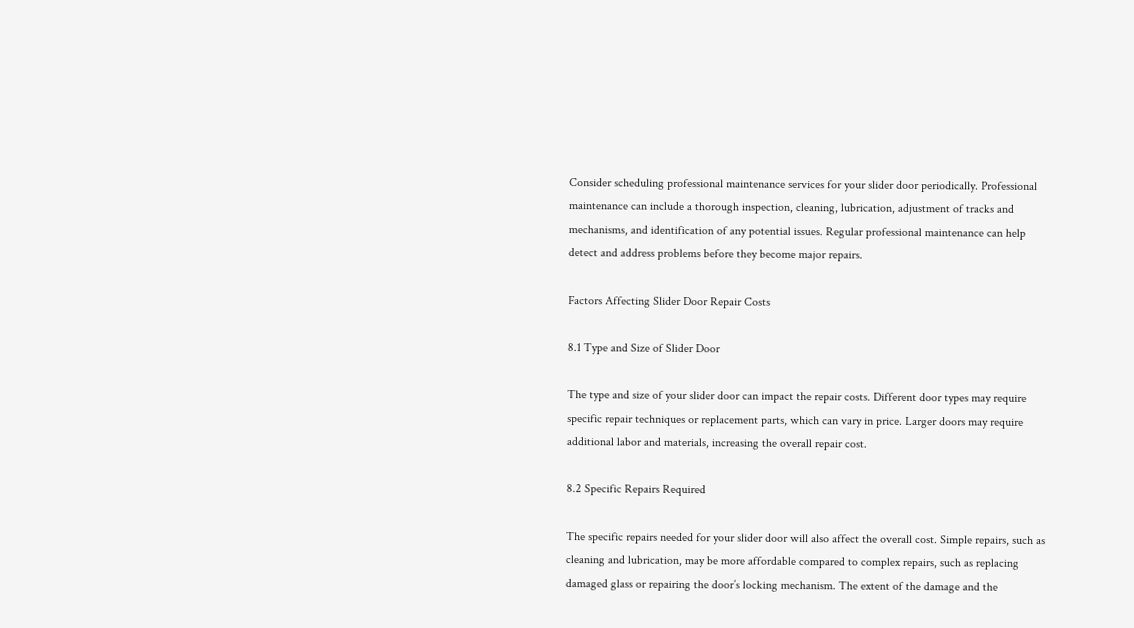Consider scheduling professional maintenance services for your slider door periodically. Professional maintenance can include a thorough inspection, cleaning, lubrication, adjustment of tracks and mechanisms, and identification of any potential issues. Regular professional maintenance can help detect and address problems before they become major repairs.

Factors Affecting Slider Door Repair Costs

8.1 Type and Size of Slider Door

The type and size of your slider door can impact the repair costs. Different door types may require specific repair techniques or replacement parts, which can vary in price. Larger doors may require additional labor and materials, increasing the overall repair cost.

8.2 Specific Repairs Required

The specific repairs needed for your slider door will also affect the overall cost. Simple repairs, such as cleaning and lubrication, may be more affordable compared to complex repairs, such as replacing damaged glass or repairing the door’s locking mechanism. The extent of the damage and the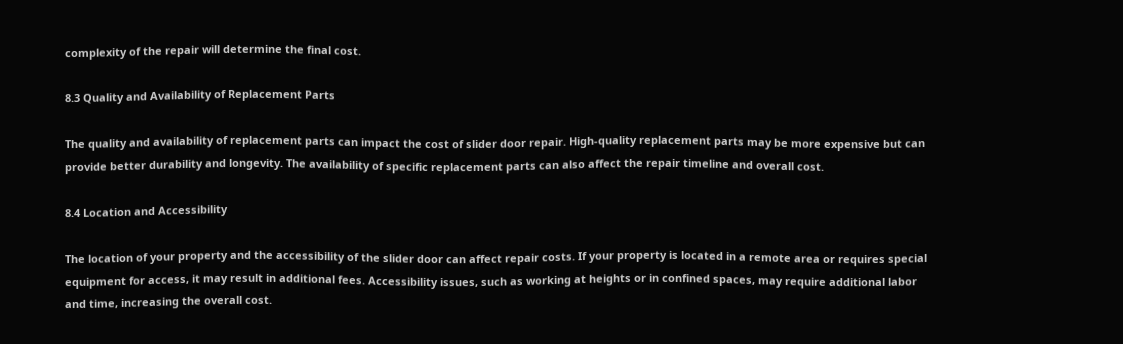complexity of the repair will determine the final cost.

8.3 Quality and Availability of Replacement Parts

The quality and availability of replacement parts can impact the cost of slider door repair. High-quality replacement parts may be more expensive but can provide better durability and longevity. The availability of specific replacement parts can also affect the repair timeline and overall cost.

8.4 Location and Accessibility

The location of your property and the accessibility of the slider door can affect repair costs. If your property is located in a remote area or requires special equipment for access, it may result in additional fees. Accessibility issues, such as working at heights or in confined spaces, may require additional labor and time, increasing the overall cost.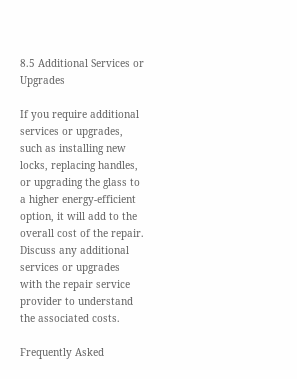8.5 Additional Services or Upgrades

If you require additional services or upgrades, such as installing new locks, replacing handles, or upgrading the glass to a higher energy-efficient option, it will add to the overall cost of the repair. Discuss any additional services or upgrades with the repair service provider to understand the associated costs.

Frequently Asked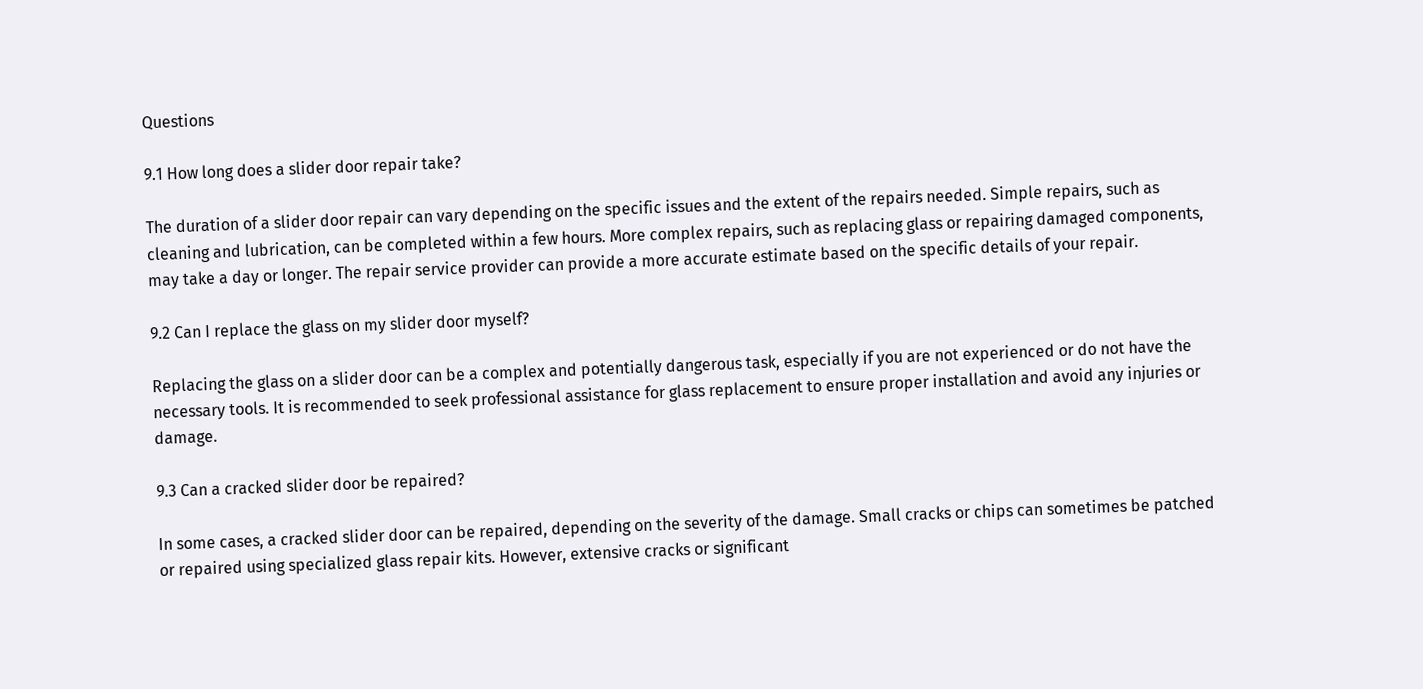Questions

9.1 How long does a slider door repair take?

The duration of a slider door repair can vary depending on the specific issues and the extent of the repairs needed. Simple repairs, such as cleaning and lubrication, can be completed within a few hours. More complex repairs, such as replacing glass or repairing damaged components, may take a day or longer. The repair service provider can provide a more accurate estimate based on the specific details of your repair.

9.2 Can I replace the glass on my slider door myself?

Replacing the glass on a slider door can be a complex and potentially dangerous task, especially if you are not experienced or do not have the necessary tools. It is recommended to seek professional assistance for glass replacement to ensure proper installation and avoid any injuries or damage.

9.3 Can a cracked slider door be repaired?

In some cases, a cracked slider door can be repaired, depending on the severity of the damage. Small cracks or chips can sometimes be patched or repaired using specialized glass repair kits. However, extensive cracks or significant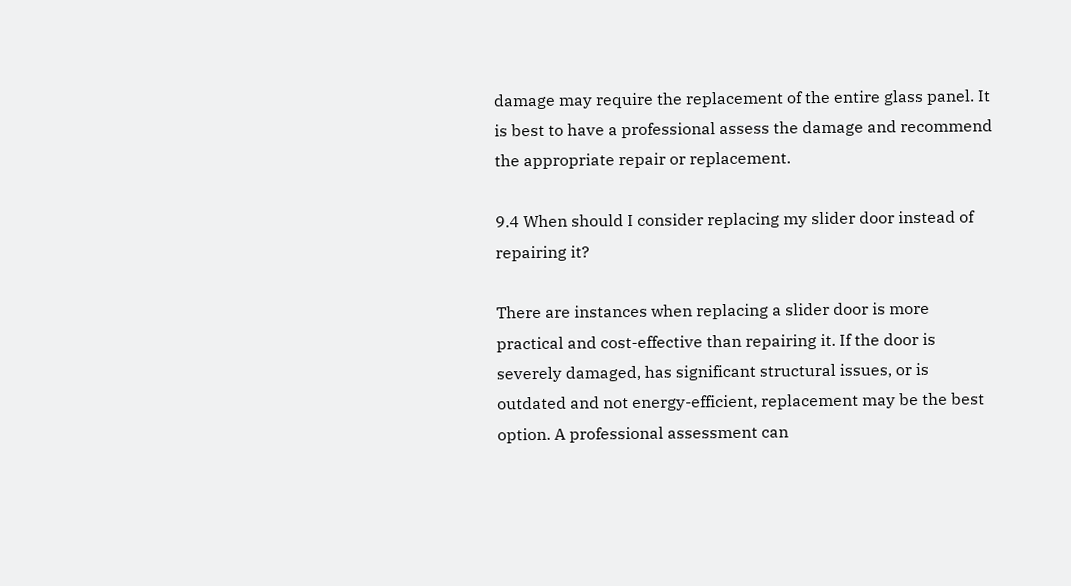damage may require the replacement of the entire glass panel. It is best to have a professional assess the damage and recommend the appropriate repair or replacement.

9.4 When should I consider replacing my slider door instead of repairing it?

There are instances when replacing a slider door is more practical and cost-effective than repairing it. If the door is severely damaged, has significant structural issues, or is outdated and not energy-efficient, replacement may be the best option. A professional assessment can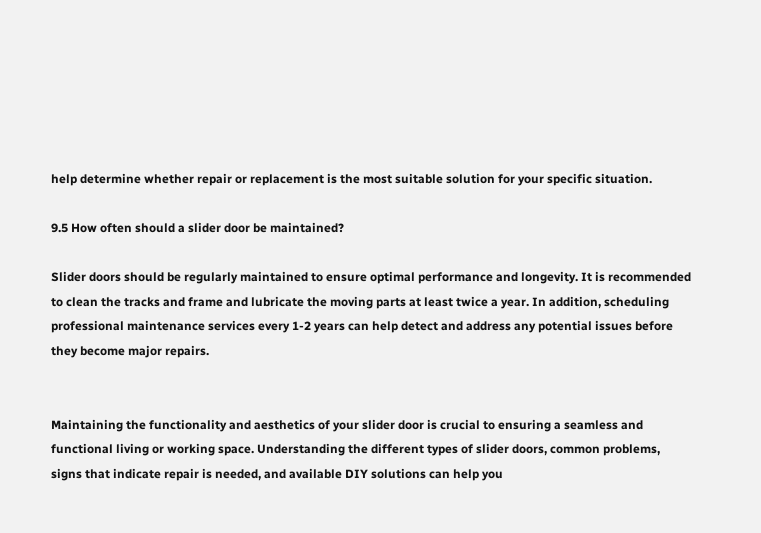help determine whether repair or replacement is the most suitable solution for your specific situation.

9.5 How often should a slider door be maintained?

Slider doors should be regularly maintained to ensure optimal performance and longevity. It is recommended to clean the tracks and frame and lubricate the moving parts at least twice a year. In addition, scheduling professional maintenance services every 1-2 years can help detect and address any potential issues before they become major repairs.


Maintaining the functionality and aesthetics of your slider door is crucial to ensuring a seamless and functional living or working space. Understanding the different types of slider doors, common problems, signs that indicate repair is needed, and available DIY solutions can help you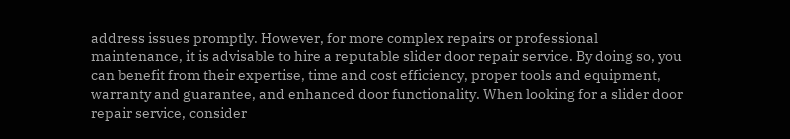address issues promptly. However, for more complex repairs or professional maintenance, it is advisable to hire a reputable slider door repair service. By doing so, you can benefit from their expertise, time and cost efficiency, proper tools and equipment, warranty and guarantee, and enhanced door functionality. When looking for a slider door repair service, consider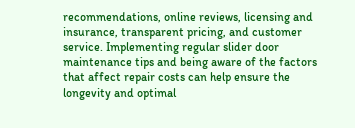recommendations, online reviews, licensing and insurance, transparent pricing, and customer service. Implementing regular slider door maintenance tips and being aware of the factors that affect repair costs can help ensure the longevity and optimal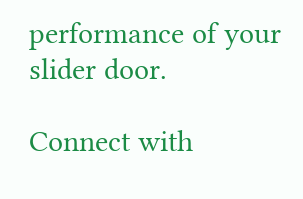performance of your slider door.

Connect with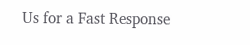Us for a Fast Response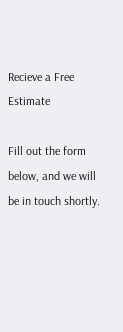Recieve a Free Estimate

Fill out the form below, and we will be in touch shortly.